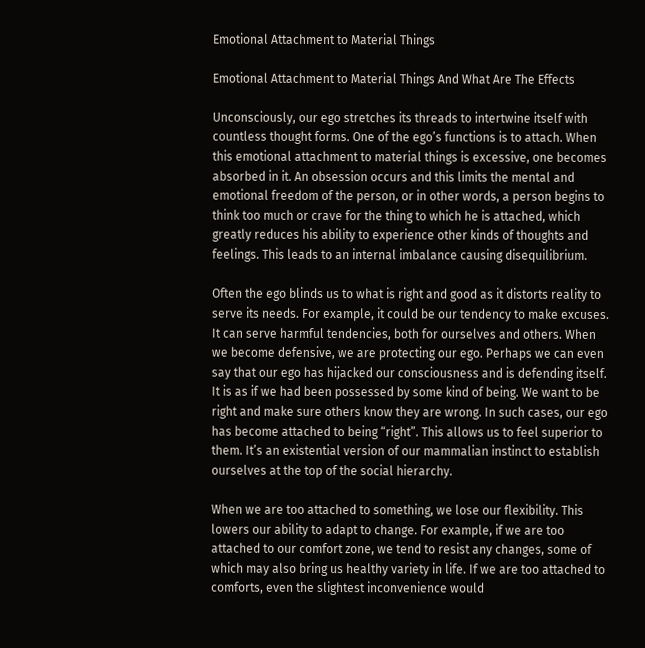Emotional Attachment to Material Things

Emotional Attachment to Material Things And What Are The Effects

Unconsciously, our ego stretches its threads to intertwine itself with countless thought forms. One of the ego’s functions is to attach. When this emotional attachment to material things is excessive, one becomes absorbed in it. An obsession occurs and this limits the mental and emotional freedom of the person, or in other words, a person begins to think too much or crave for the thing to which he is attached, which greatly reduces his ability to experience other kinds of thoughts and feelings. This leads to an internal imbalance causing disequilibrium.

Often the ego blinds us to what is right and good as it distorts reality to serve its needs. For example, it could be our tendency to make excuses. It can serve harmful tendencies, both for ourselves and others. When we become defensive, we are protecting our ego. Perhaps we can even say that our ego has hijacked our consciousness and is defending itself. It is as if we had been possessed by some kind of being. We want to be right and make sure others know they are wrong. In such cases, our ego has become attached to being “right”. This allows us to feel superior to them. It’s an existential version of our mammalian instinct to establish ourselves at the top of the social hierarchy.

When we are too attached to something, we lose our flexibility. This lowers our ability to adapt to change. For example, if we are too attached to our comfort zone, we tend to resist any changes, some of which may also bring us healthy variety in life. If we are too attached to comforts, even the slightest inconvenience would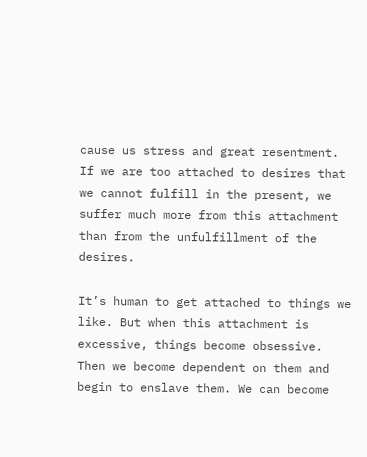cause us stress and great resentment. If we are too attached to desires that we cannot fulfill in the present, we suffer much more from this attachment than from the unfulfillment of the desires.

It’s human to get attached to things we like. But when this attachment is excessive, things become obsessive. Then we become dependent on them and begin to enslave them. We can become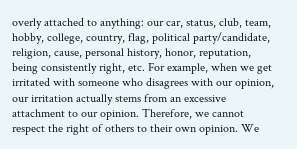overly attached to anything: our car, status, club, team, hobby, college, country, flag, political party/candidate, religion, cause, personal history, honor, reputation, being consistently right, etc. For example, when we get irritated with someone who disagrees with our opinion, our irritation actually stems from an excessive attachment to our opinion. Therefore, we cannot respect the right of others to their own opinion. We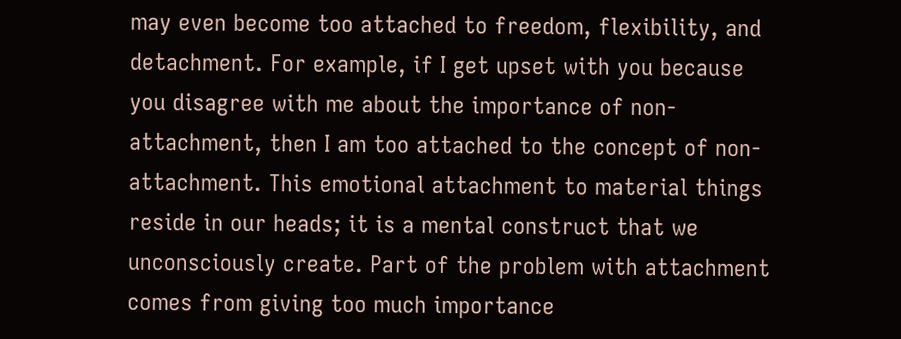may even become too attached to freedom, flexibility, and detachment. For example, if I get upset with you because you disagree with me about the importance of non-attachment, then I am too attached to the concept of non-attachment. This emotional attachment to material things reside in our heads; it is a mental construct that we unconsciously create. Part of the problem with attachment comes from giving too much importance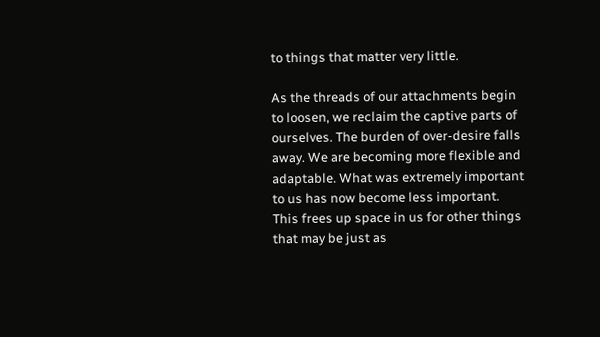to things that matter very little.

As the threads of our attachments begin to loosen, we reclaim the captive parts of ourselves. The burden of over-desire falls away. We are becoming more flexible and adaptable. What was extremely important to us has now become less important. This frees up space in us for other things that may be just as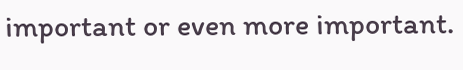important or even more important.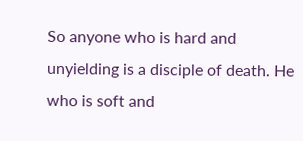So anyone who is hard and unyielding is a disciple of death. He who is soft and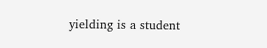yielding is a student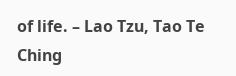of life. – Lao Tzu, Tao Te Ching